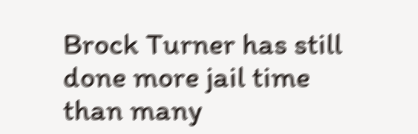Brock Turner has still done more jail time than many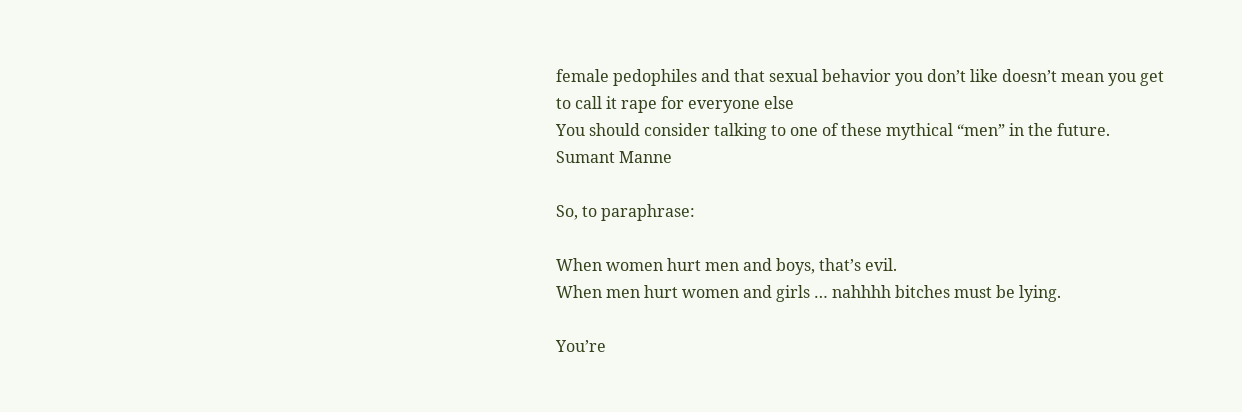female pedophiles and that sexual behavior you don’t like doesn’t mean you get to call it rape for everyone else
You should consider talking to one of these mythical “men” in the future.
Sumant Manne

So, to paraphrase:

When women hurt men and boys, that’s evil.
When men hurt women and girls … nahhhh bitches must be lying.

You’re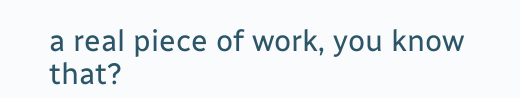a real piece of work, you know that?